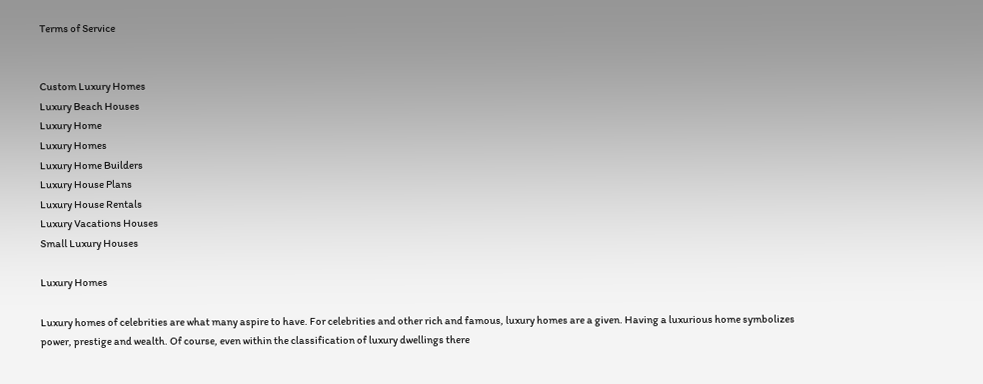Terms of Service


Custom Luxury Homes
Luxury Beach Houses
Luxury Home
Luxury Homes
Luxury Home Builders
Luxury House Plans
Luxury House Rentals
Luxury Vacations Houses
Small Luxury Houses

Luxury Homes

Luxury homes of celebrities are what many aspire to have. For celebrities and other rich and famous, luxury homes are a given. Having a luxurious home symbolizes power, prestige and wealth. Of course, even within the classification of luxury dwellings there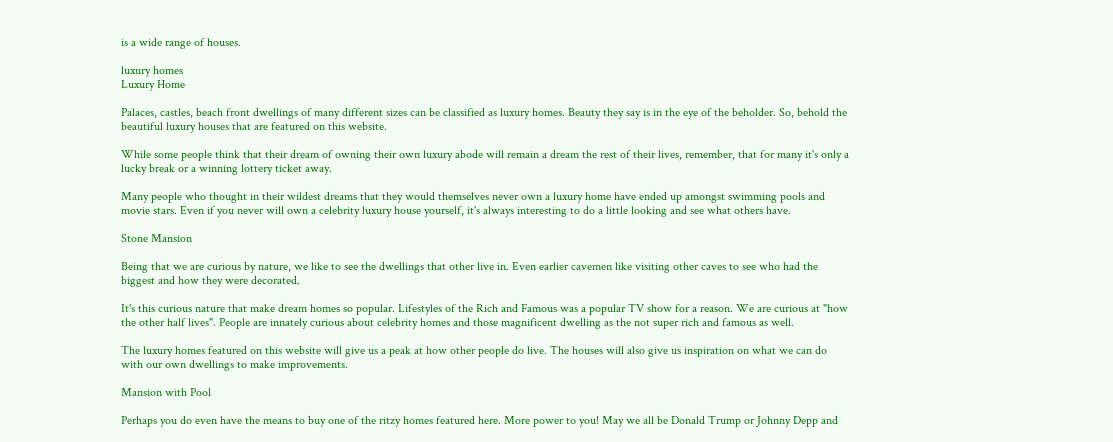is a wide range of houses.

luxury homes
Luxury Home

Palaces, castles, beach front dwellings of many different sizes can be classified as luxury homes. Beauty they say is in the eye of the beholder. So, behold the beautiful luxury houses that are featured on this website.

While some people think that their dream of owning their own luxury abode will remain a dream the rest of their lives, remember, that for many it's only a lucky break or a winning lottery ticket away.

Many people who thought in their wildest dreams that they would themselves never own a luxury home have ended up amongst swimming pools and movie stars. Even if you never will own a celebrity luxury house yourself, it's always interesting to do a little looking and see what others have.

Stone Mansion

Being that we are curious by nature, we like to see the dwellings that other live in. Even earlier cavemen like visiting other caves to see who had the biggest and how they were decorated.

It's this curious nature that make dream homes so popular. Lifestyles of the Rich and Famous was a popular TV show for a reason. We are curious at "how the other half lives". People are innately curious about celebrity homes and those magnificent dwelling as the not super rich and famous as well.

The luxury homes featured on this website will give us a peak at how other people do live. The houses will also give us inspiration on what we can do with our own dwellings to make improvements.

Mansion with Pool

Perhaps you do even have the means to buy one of the ritzy homes featured here. More power to you! May we all be Donald Trump or Johnny Depp and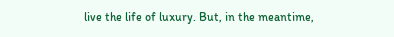live the life of luxury. But, in the meantime,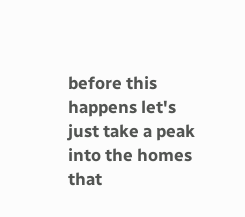before this happens let's just take a peak into the homes that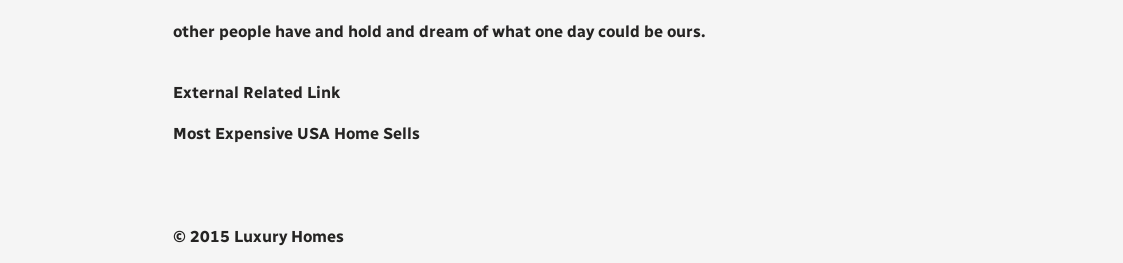other people have and hold and dream of what one day could be ours.


External Related Link

Most Expensive USA Home Sells




© 2015 Luxury Homes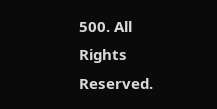500. All Rights Reserved.